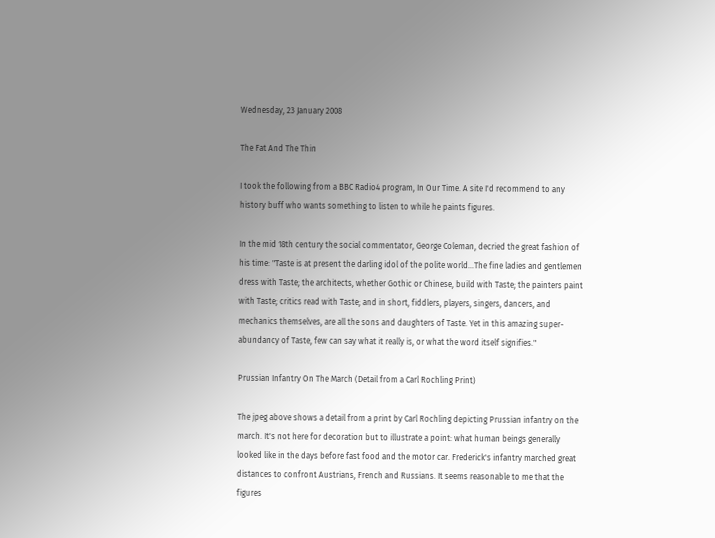Wednesday, 23 January 2008

The Fat And The Thin

I took the following from a BBC Radio4 program, In Our Time. A site I'd recommend to any history buff who wants something to listen to while he paints figures.

In the mid 18th century the social commentator, George Coleman, decried the great fashion of his time: "Taste is at present the darling idol of the polite world…The fine ladies and gentlemen dress with Taste; the architects, whether Gothic or Chinese, build with Taste; the painters paint with Taste; critics read with Taste; and in short, fiddlers, players, singers, dancers, and mechanics themselves, are all the sons and daughters of Taste. Yet in this amazing super-abundancy of Taste, few can say what it really is, or what the word itself signifies."

Prussian Infantry On The March (Detail from a Carl Rochling Print)

The jpeg above shows a detail from a print by Carl Rochling depicting Prussian infantry on the march. It's not here for decoration but to illustrate a point: what human beings generally looked like in the days before fast food and the motor car. Frederick's infantry marched great distances to confront Austrians, French and Russians. It seems reasonable to me that the figures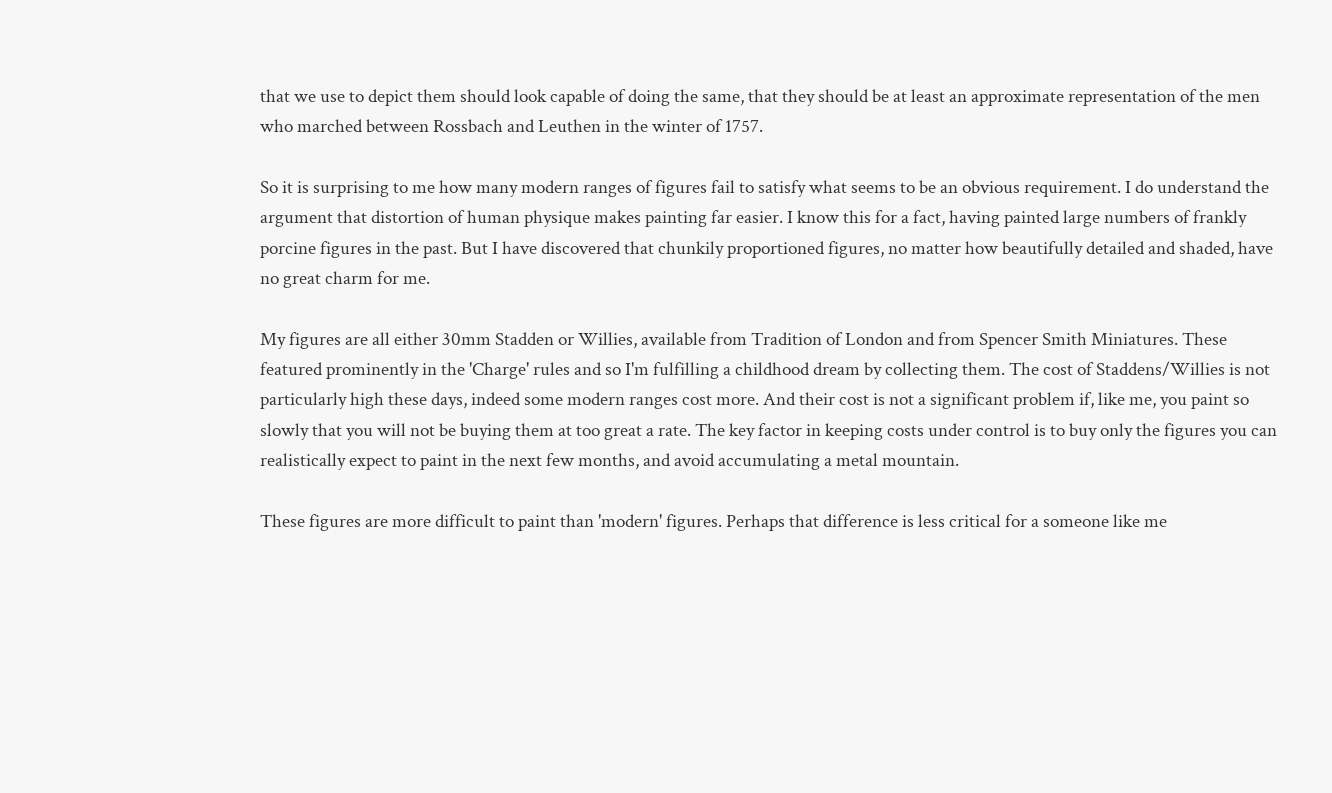that we use to depict them should look capable of doing the same, that they should be at least an approximate representation of the men who marched between Rossbach and Leuthen in the winter of 1757.

So it is surprising to me how many modern ranges of figures fail to satisfy what seems to be an obvious requirement. I do understand the argument that distortion of human physique makes painting far easier. I know this for a fact, having painted large numbers of frankly porcine figures in the past. But I have discovered that chunkily proportioned figures, no matter how beautifully detailed and shaded, have no great charm for me.

My figures are all either 30mm Stadden or Willies, available from Tradition of London and from Spencer Smith Miniatures. These featured prominently in the 'Charge' rules and so I'm fulfilling a childhood dream by collecting them. The cost of Staddens/Willies is not particularly high these days, indeed some modern ranges cost more. And their cost is not a significant problem if, like me, you paint so slowly that you will not be buying them at too great a rate. The key factor in keeping costs under control is to buy only the figures you can realistically expect to paint in the next few months, and avoid accumulating a metal mountain.

These figures are more difficult to paint than 'modern' figures. Perhaps that difference is less critical for a someone like me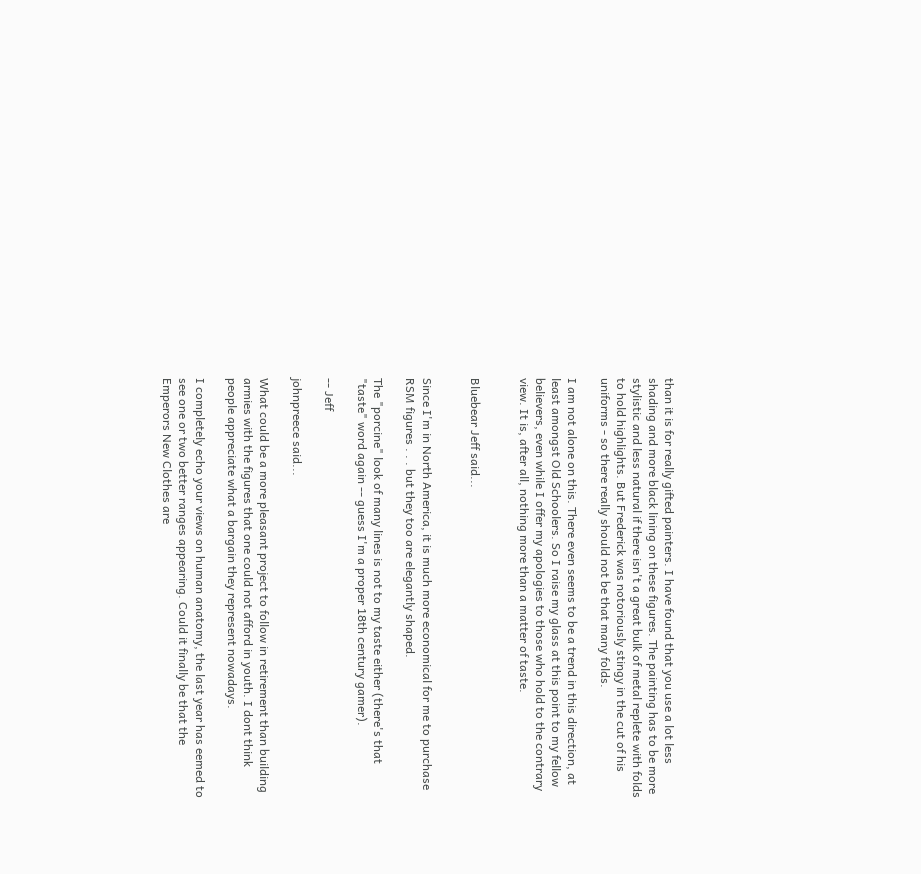than it is for really gifted painters. I have found that you use a lot less shading and more black lining on these figures. The painting has to be more stylistic and less natural if there isn't a great bulk of metal replete with folds to hold highlights. But Frederick was notoriously stingy in the cut of his uniforms - so there really should not be that many folds.

I am not alone on this. There even seems to be a trend in this direction, at least amongst Old Schoolers. So I raise my glass at this point to my fellow believers, even while I offer my apologies to those who hold to the contrary view. It is, after all, nothing more than a matter of taste.


Bluebear Jeff said...


Since I'm in North America, it is much more economical for me to purchase RSM figures . . . but they too are elegantly shaped.

The "porcine" look of many lines is not to my taste either (there's that "taste" word again -- guess I'm a proper 18th century gamer).

-- Jeff

johnpreece said...

What could be a more pleasant project to follow in retirement than building armies with the figures that one could not afford in youth. I dont think people appreciate what a bargain they represent nowadays.

I completely echo your views on human anatomy, the last year has eemed to see one or two better ranges appearing. Could it finally be that the Emperors New Clothes are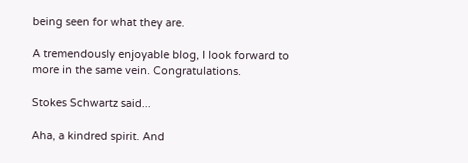being seen for what they are.

A tremendously enjoyable blog, I look forward to more in the same vein. Congratulations.

Stokes Schwartz said...

Aha, a kindred spirit. And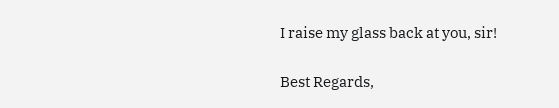I raise my glass back at you, sir!

Best Regards,